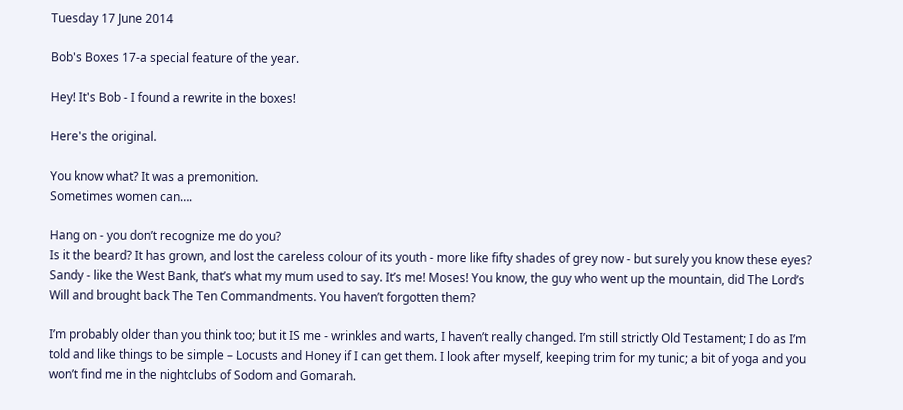Tuesday 17 June 2014

Bob's Boxes 17-a special feature of the year.

Hey! It's Bob - I found a rewrite in the boxes!

Here's the original.

You know what? It was a premonition.
Sometimes women can….

Hang on - you don’t recognize me do you?
Is it the beard? It has grown, and lost the careless colour of its youth - more like fifty shades of grey now - but surely you know these eyes? Sandy - like the West Bank, that’s what my mum used to say. It’s me! Moses! You know, the guy who went up the mountain, did The Lord’s Will and brought back The Ten Commandments. You haven’t forgotten them?

I’m probably older than you think too; but it IS me - wrinkles and warts, I haven’t really changed. I’m still strictly Old Testament; I do as I’m told and like things to be simple – Locusts and Honey if I can get them. I look after myself, keeping trim for my tunic; a bit of yoga and you won’t find me in the nightclubs of Sodom and Gomarah.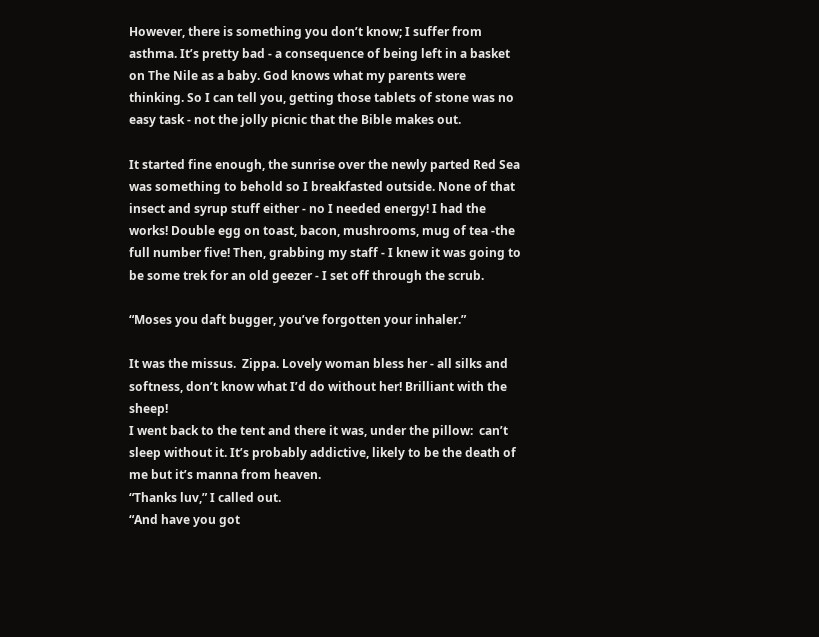However, there is something you don’t know; I suffer from asthma. It’s pretty bad - a consequence of being left in a basket on The Nile as a baby. God knows what my parents were thinking. So I can tell you, getting those tablets of stone was no easy task - not the jolly picnic that the Bible makes out.

It started fine enough, the sunrise over the newly parted Red Sea was something to behold so I breakfasted outside. None of that insect and syrup stuff either - no I needed energy! I had the works! Double egg on toast, bacon, mushrooms, mug of tea -the full number five! Then, grabbing my staff - I knew it was going to be some trek for an old geezer - I set off through the scrub.

“Moses you daft bugger, you’ve forgotten your inhaler.”

It was the missus.  Zippa. Lovely woman bless her - all silks and softness, don’t know what I’d do without her! Brilliant with the sheep!
I went back to the tent and there it was, under the pillow:  can’t sleep without it. It’s probably addictive, likely to be the death of me but it’s manna from heaven.
“Thanks luv,” I called out.
“And have you got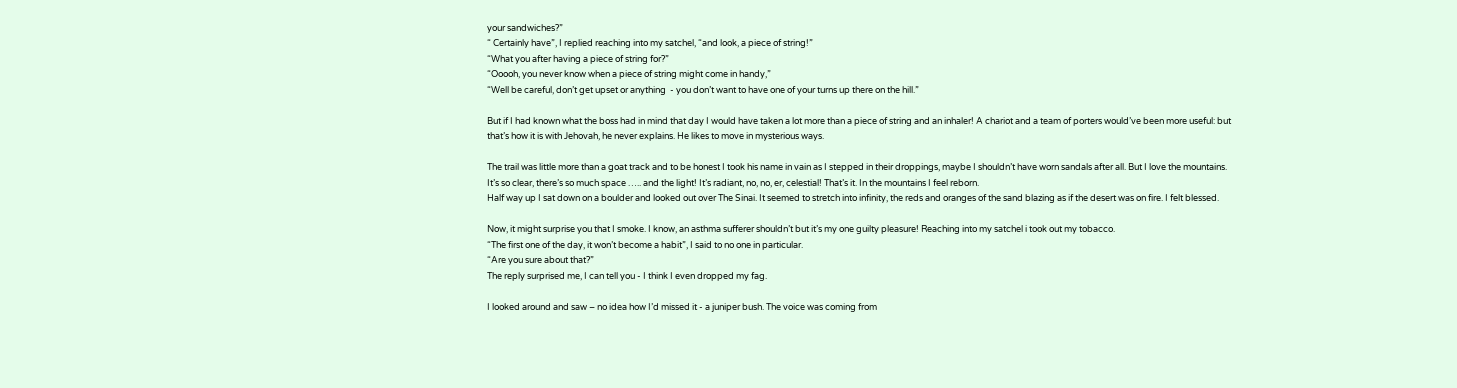your sandwiches?”
“ Certainly have”, I replied reaching into my satchel, “and look, a piece of string!”
“What you after having a piece of string for?”
“Ooooh, you never know when a piece of string might come in handy,”
“Well be careful, don’t get upset or anything  - you don’t want to have one of your turns up there on the hill.”

But if I had known what the boss had in mind that day I would have taken a lot more than a piece of string and an inhaler! A chariot and a team of porters would’ve been more useful: but that’s how it is with Jehovah, he never explains. He likes to move in mysterious ways.

The trail was little more than a goat track and to be honest I took his name in vain as I stepped in their droppings, maybe I shouldn’t have worn sandals after all. But I love the mountains. It’s so clear, there’s so much space ….. and the light! It’s radiant, no, no, er, celestial! That’s it. In the mountains I feel reborn.
Half way up I sat down on a boulder and looked out over The Sinai. It seemed to stretch into infinity, the reds and oranges of the sand blazing as if the desert was on fire. I felt blessed.

Now, it might surprise you that I smoke. I know, an asthma sufferer shouldn’t but it’s my one guilty pleasure! Reaching into my satchel i took out my tobacco.
“The first one of the day, it won’t become a habit”, I said to no one in particular.
“Are you sure about that?”
The reply surprised me, I can tell you - I think I even dropped my fag.

I looked around and saw – no idea how I’d missed it - a juniper bush. The voice was coming from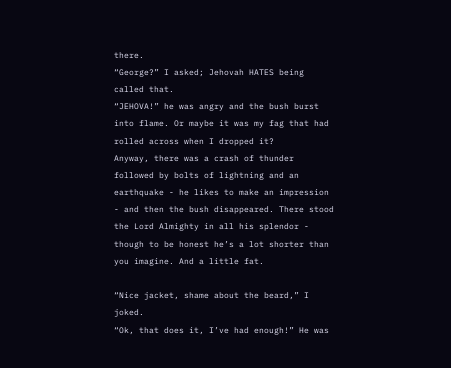there.
“George?” I asked; Jehovah HATES being called that.
“JEHOVA!” he was angry and the bush burst into flame. Or maybe it was my fag that had rolled across when I dropped it?
Anyway, there was a crash of thunder followed by bolts of lightning and an earthquake - he likes to make an impression  - and then the bush disappeared. There stood the Lord Almighty in all his splendor - though to be honest he’s a lot shorter than you imagine. And a little fat.

“Nice jacket, shame about the beard,” I joked.
“Ok, that does it, I’ve had enough!” He was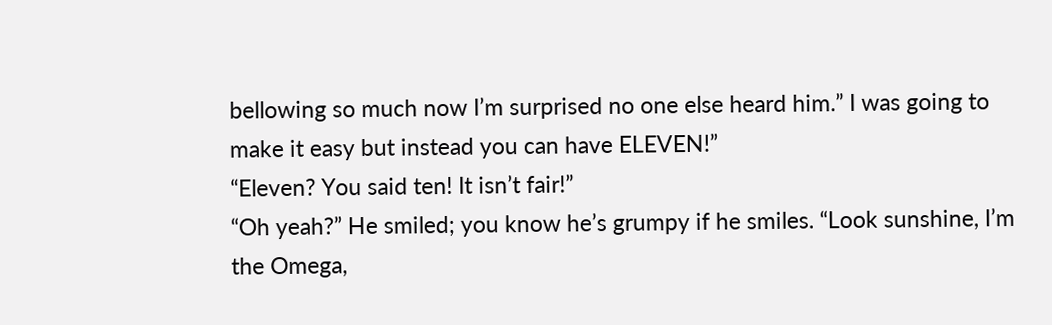bellowing so much now I’m surprised no one else heard him.” I was going to make it easy but instead you can have ELEVEN!”
“Eleven? You said ten! It isn’t fair!”
“Oh yeah?” He smiled; you know he’s grumpy if he smiles. “Look sunshine, I’m the Omega,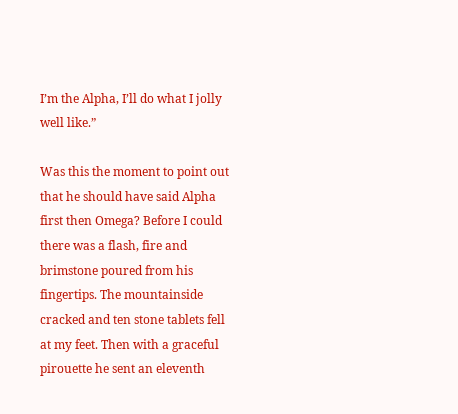I’m the Alpha, I’ll do what I jolly well like.”

Was this the moment to point out that he should have said Alpha first then Omega? Before I could there was a flash, fire and brimstone poured from his fingertips. The mountainside cracked and ten stone tablets fell at my feet. Then with a graceful pirouette he sent an eleventh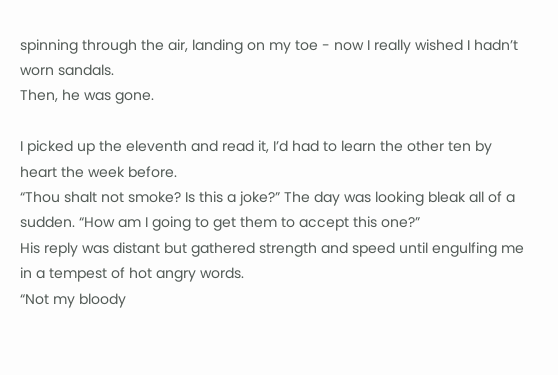spinning through the air, landing on my toe - now I really wished I hadn’t worn sandals.
Then, he was gone.

I picked up the eleventh and read it, I’d had to learn the other ten by heart the week before.
“Thou shalt not smoke? Is this a joke?” The day was looking bleak all of a sudden. “How am I going to get them to accept this one?”
His reply was distant but gathered strength and speed until engulfing me in a tempest of hot angry words.
“Not my bloody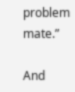problem mate.”

And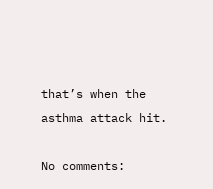that’s when the asthma attack hit.

No comments: